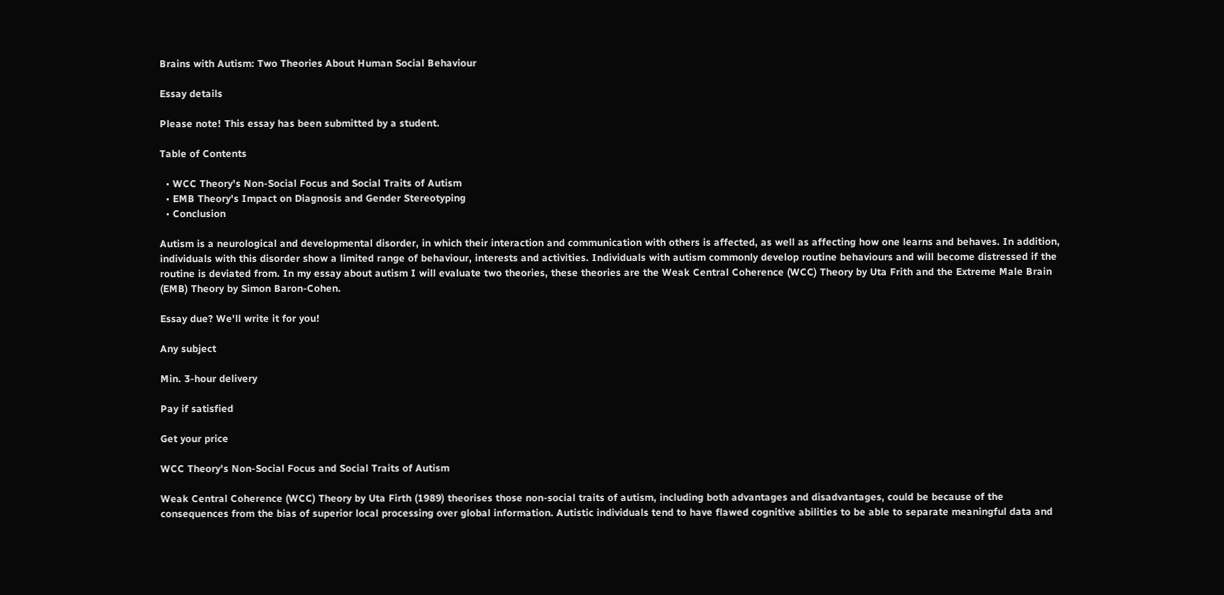Brains with Autism: Two Theories About Human Social Behaviour

Essay details

Please note! This essay has been submitted by a student.

Table of Contents

  • WCC Theory's Non-Social Focus and Social Traits of Autism
  • EMB Theory's Impact on Diagnosis and Gender Stereotyping
  • Conclusion

Autism is a neurological and developmental disorder, in which their interaction and communication with others is affected, as well as affecting how one learns and behaves. In addition, individuals with this disorder show a limited range of behaviour, interests and activities. Individuals with autism commonly develop routine behaviours and will become distressed if the routine is deviated from. In my essay about autism I will evaluate two theories, these theories are the Weak Central Coherence (WCC) Theory by Uta Frith and the Extreme Male Brain (EMB) Theory by Simon Baron-Cohen.

Essay due? We'll write it for you!

Any subject

Min. 3-hour delivery

Pay if satisfied

Get your price

WCC Theory's Non-Social Focus and Social Traits of Autism

Weak Central Coherence (WCC) Theory by Uta Firth (1989) theorises those non-social traits of autism, including both advantages and disadvantages, could be because of the consequences from the bias of superior local processing over global information. Autistic individuals tend to have flawed cognitive abilities to be able to separate meaningful data and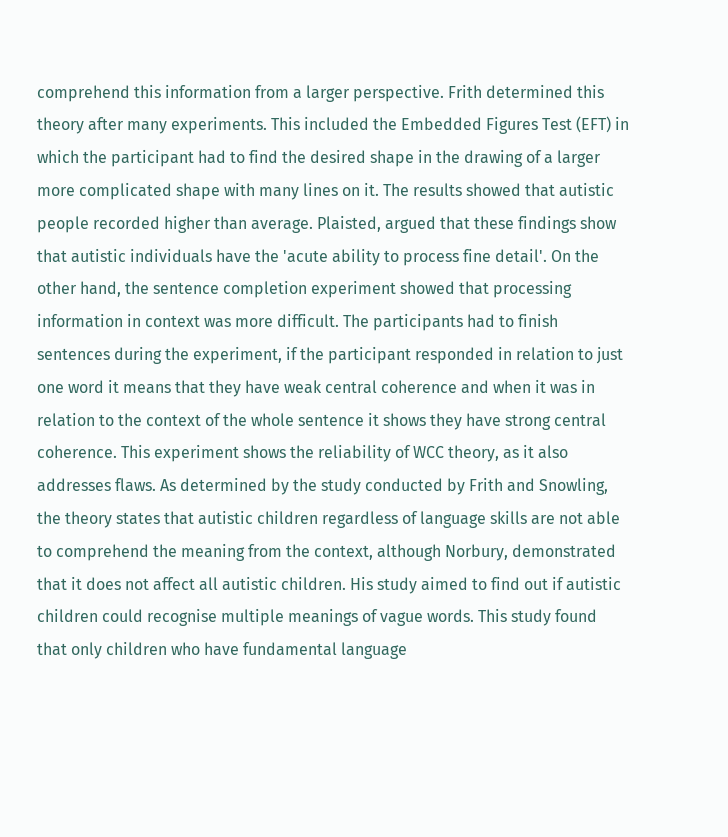comprehend this information from a larger perspective. Frith determined this theory after many experiments. This included the Embedded Figures Test (EFT) in which the participant had to find the desired shape in the drawing of a larger more complicated shape with many lines on it. The results showed that autistic people recorded higher than average. Plaisted, argued that these findings show that autistic individuals have the 'acute ability to process fine detail'. On the other hand, the sentence completion experiment showed that processing information in context was more difficult. The participants had to finish sentences during the experiment, if the participant responded in relation to just one word it means that they have weak central coherence and when it was in relation to the context of the whole sentence it shows they have strong central coherence. This experiment shows the reliability of WCC theory, as it also addresses flaws. As determined by the study conducted by Frith and Snowling, the theory states that autistic children regardless of language skills are not able to comprehend the meaning from the context, although Norbury, demonstrated that it does not affect all autistic children. His study aimed to find out if autistic children could recognise multiple meanings of vague words. This study found that only children who have fundamental language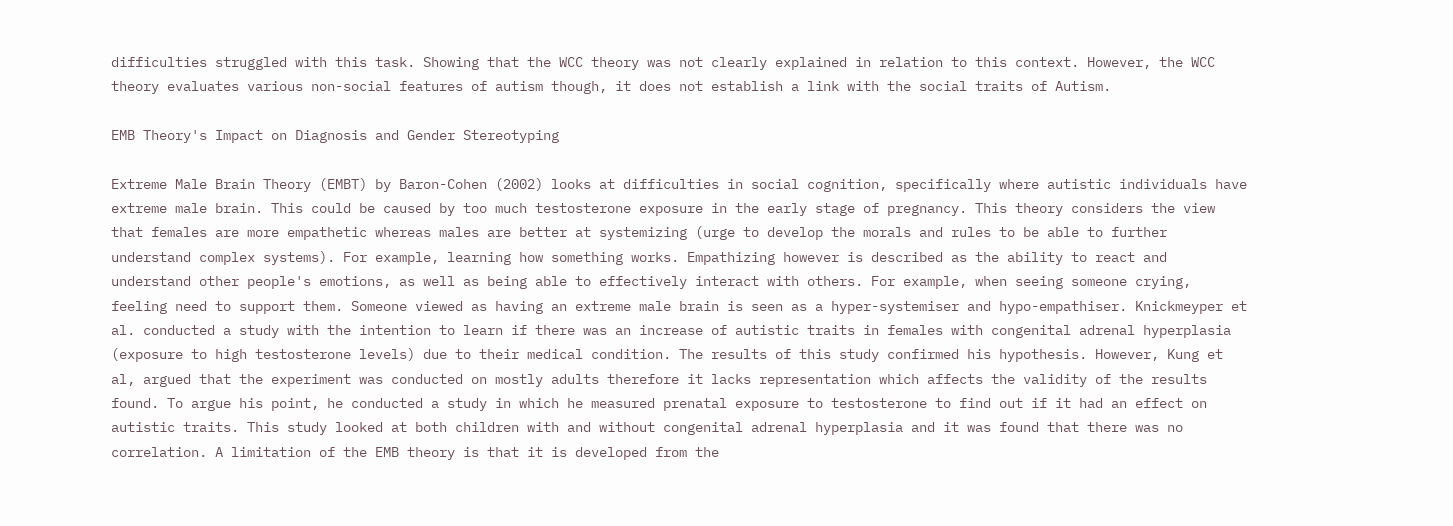difficulties struggled with this task. Showing that the WCC theory was not clearly explained in relation to this context. However, the WCC theory evaluates various non-social features of autism though, it does not establish a link with the social traits of Autism.

EMB Theory's Impact on Diagnosis and Gender Stereotyping

Extreme Male Brain Theory (EMBT) by Baron-Cohen (2002) looks at difficulties in social cognition, specifically where autistic individuals have extreme male brain. This could be caused by too much testosterone exposure in the early stage of pregnancy. This theory considers the view that females are more empathetic whereas males are better at systemizing (urge to develop the morals and rules to be able to further understand complex systems). For example, learning how something works. Empathizing however is described as the ability to react and understand other people's emotions, as well as being able to effectively interact with others. For example, when seeing someone crying, feeling need to support them. Someone viewed as having an extreme male brain is seen as a hyper-systemiser and hypo-empathiser. Knickmeyper et al. conducted a study with the intention to learn if there was an increase of autistic traits in females with congenital adrenal hyperplasia (exposure to high testosterone levels) due to their medical condition. The results of this study confirmed his hypothesis. However, Kung et al, argued that the experiment was conducted on mostly adults therefore it lacks representation which affects the validity of the results found. To argue his point, he conducted a study in which he measured prenatal exposure to testosterone to find out if it had an effect on autistic traits. This study looked at both children with and without congenital adrenal hyperplasia and it was found that there was no correlation. A limitation of the EMB theory is that it is developed from the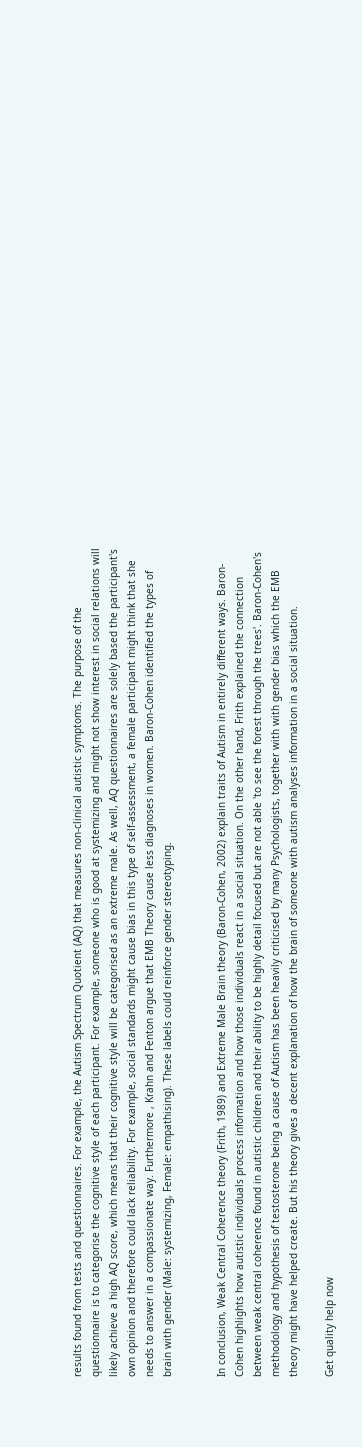results found from tests and questionnaires. For example, the Autism Spectrum Quotient (AQ) that measures non-clinical autistic symptoms. The purpose of the questionnaire is to categorise the cognitive style of each participant. For example, someone who is good at systemizing and might not show interest in social relations will likely achieve a high AQ score, which means that their cognitive style will be categorised as an extreme male. As well, AQ questionnaires are solely based the participant's own opinion and therefore could lack reliability. For example, social standards might cause bias in this type of self-assessment, a female participant might think that she needs to answer in a compassionate way. Furthermore , Krahn and Fenton argue that EMB Theory cause less diagnoses in women. Baron-Cohen identified the types of brain with gender (Male: systemizing, Female: empathising). These labels could reinforce gender stereotyping.


In conclusion, Weak Central Coherence theory (Frith, 1989) and Extreme Male Brain theory (Baron-Cohen, 2002) explain traits of Autism in entirely different ways. Baron-Cohen highlights how autistic individuals process information and how those individuals react in a social situation. On the other hand, Frith explained the connection between weak central coherence found in autistic children and their ability to be highly detail focused but are not able 'to see the forest through the trees'. Baron-Cohen's methodology and hypothesis of testosterone being a cause of Autism has been heavily criticised by many Psychologists, together with with gender bias which the EMB theory might have helped create. But his theory gives a decent explanation of how the brain of someone with autism analyses information in a social situation.

Get quality help now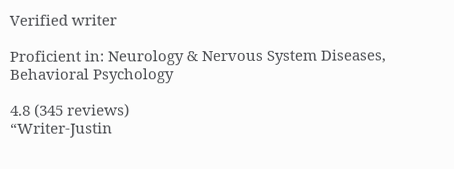Verified writer

Proficient in: Neurology & Nervous System Diseases, Behavioral Psychology

4.8 (345 reviews)
“Writer-Justin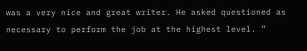was a very nice and great writer. He asked questioned as necessary to perform the job at the highest level. ”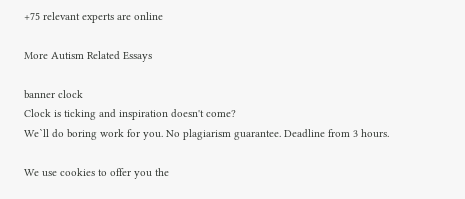+75 relevant experts are online

More Autism Related Essays

banner clock
Clock is ticking and inspiration doesn't come?
We`ll do boring work for you. No plagiarism guarantee. Deadline from 3 hours.

We use cookies to offer you the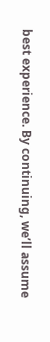best experience. By continuing, we’ll assume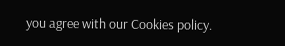you agree with our Cookies policy.